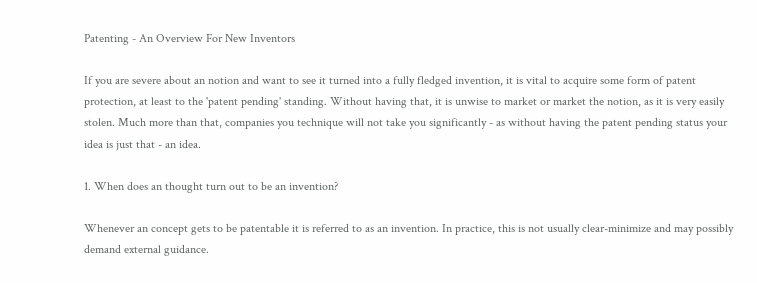Patenting - An Overview For New Inventors

If you are severe about an notion and want to see it turned into a fully fledged invention, it is vital to acquire some form of patent protection, at least to the 'patent pending' standing. Without having that, it is unwise to market or market the notion, as it is very easily stolen. Much more than that, companies you technique will not take you significantly - as without having the patent pending status your idea is just that - an idea.

1. When does an thought turn out to be an invention?

Whenever an concept gets to be patentable it is referred to as an invention. In practice, this is not usually clear-minimize and may possibly demand external guidance.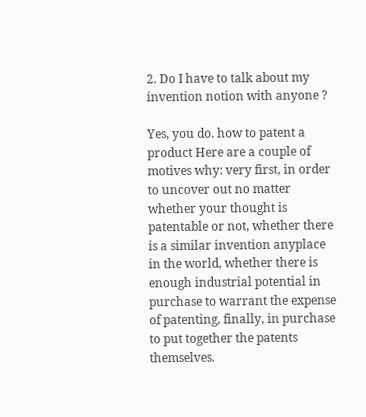2. Do I have to talk about my invention notion with anyone ?

Yes, you do. how to patent a product Here are a couple of motives why: very first, in order to uncover out no matter whether your thought is patentable or not, whether there is a similar invention anyplace in the world, whether there is enough industrial potential in purchase to warrant the expense of patenting, finally, in purchase to put together the patents themselves.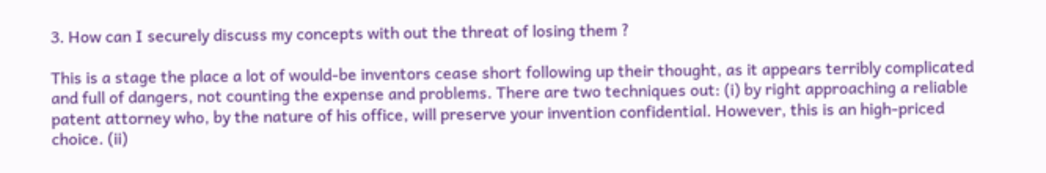3. How can I securely discuss my concepts with out the threat of losing them ?

This is a stage the place a lot of would-be inventors cease short following up their thought, as it appears terribly complicated and full of dangers, not counting the expense and problems. There are two techniques out: (i) by right approaching a reliable patent attorney who, by the nature of his office, will preserve your invention confidential. However, this is an high-priced choice. (ii)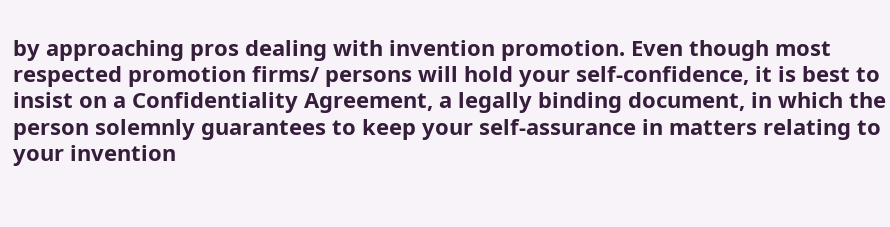by approaching pros dealing with invention promotion. Even though most respected promotion firms/ persons will hold your self-confidence, it is best to insist on a Confidentiality Agreement, a legally binding document, in which the person solemnly guarantees to keep your self-assurance in matters relating to your invention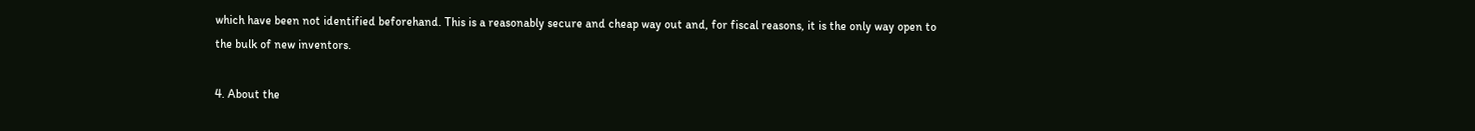which have been not identified beforehand. This is a reasonably secure and cheap way out and, for fiscal reasons, it is the only way open to the bulk of new inventors.

4. About the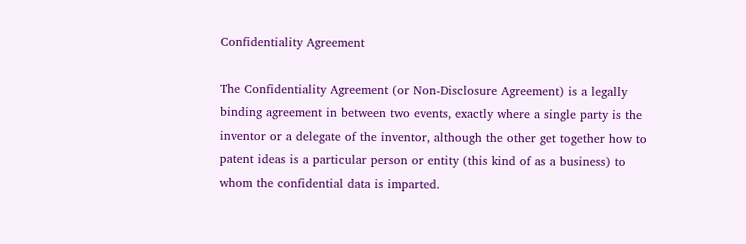Confidentiality Agreement

The Confidentiality Agreement (or Non-Disclosure Agreement) is a legally binding agreement in between two events, exactly where a single party is the inventor or a delegate of the inventor, although the other get together how to patent ideas is a particular person or entity (this kind of as a business) to whom the confidential data is imparted.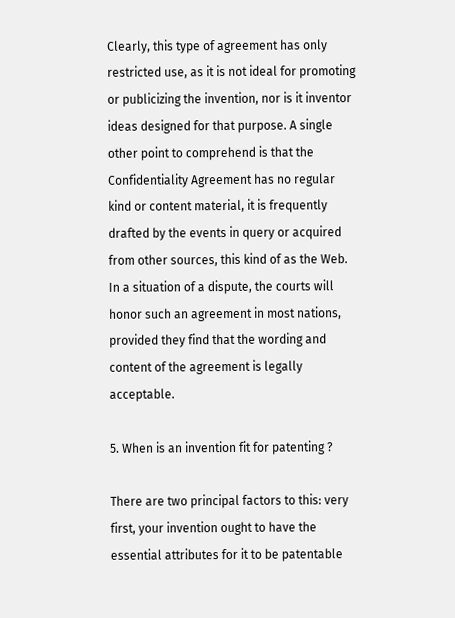Clearly, this type of agreement has only restricted use, as it is not ideal for promoting or publicizing the invention, nor is it inventor ideas designed for that purpose. A single other point to comprehend is that the Confidentiality Agreement has no regular kind or content material, it is frequently drafted by the events in query or acquired from other sources, this kind of as the Web. In a situation of a dispute, the courts will honor such an agreement in most nations, provided they find that the wording and content of the agreement is legally acceptable.

5. When is an invention fit for patenting ?

There are two principal factors to this: very first, your invention ought to have the essential attributes for it to be patentable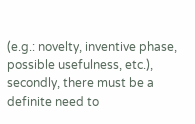(e.g.: novelty, inventive phase, possible usefulness, etc.), secondly, there must be a definite need to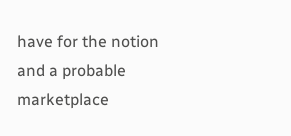have for the notion and a probable marketplace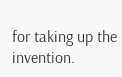for taking up the invention.